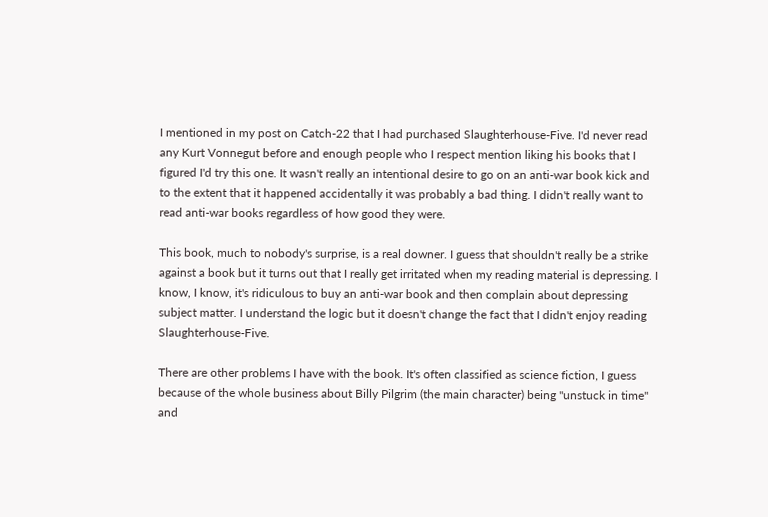I mentioned in my post on Catch-22 that I had purchased Slaughterhouse-Five. I'd never read any Kurt Vonnegut before and enough people who I respect mention liking his books that I figured I'd try this one. It wasn't really an intentional desire to go on an anti-war book kick and to the extent that it happened accidentally it was probably a bad thing. I didn't really want to read anti-war books regardless of how good they were.

This book, much to nobody's surprise, is a real downer. I guess that shouldn't really be a strike against a book but it turns out that I really get irritated when my reading material is depressing. I know, I know, it's ridiculous to buy an anti-war book and then complain about depressing subject matter. I understand the logic but it doesn't change the fact that I didn't enjoy reading Slaughterhouse-Five.

There are other problems I have with the book. It's often classified as science fiction, I guess because of the whole business about Billy Pilgrim (the main character) being "unstuck in time" and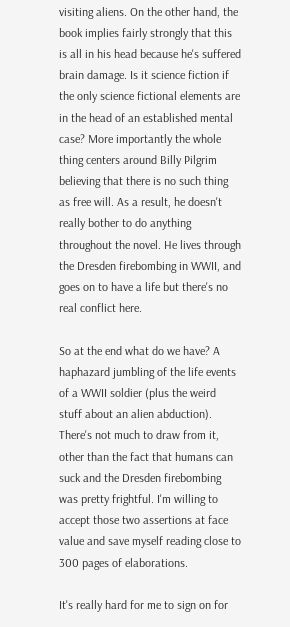visiting aliens. On the other hand, the book implies fairly strongly that this is all in his head because he's suffered brain damage. Is it science fiction if the only science fictional elements are in the head of an established mental case? More importantly the whole thing centers around Billy Pilgrim believing that there is no such thing as free will. As a result, he doesn't really bother to do anything throughout the novel. He lives through the Dresden firebombing in WWII, and goes on to have a life but there's no real conflict here.

So at the end what do we have? A haphazard jumbling of the life events of a WWII soldier (plus the weird stuff about an alien abduction). There's not much to draw from it, other than the fact that humans can suck and the Dresden firebombing was pretty frightful. I'm willing to accept those two assertions at face value and save myself reading close to 300 pages of elaborations.

It's really hard for me to sign on for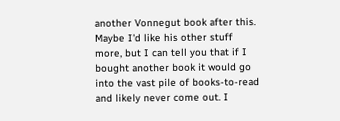another Vonnegut book after this. Maybe I'd like his other stuff more, but I can tell you that if I bought another book it would go into the vast pile of books-to-read and likely never come out. I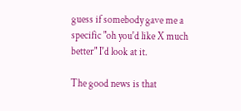guess if somebody gave me a specific "oh you'd like X much better" I'd look at it.

The good news is that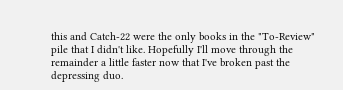this and Catch-22 were the only books in the "To-Review" pile that I didn't like. Hopefully I'll move through the remainder a little faster now that I've broken past the depressing duo.